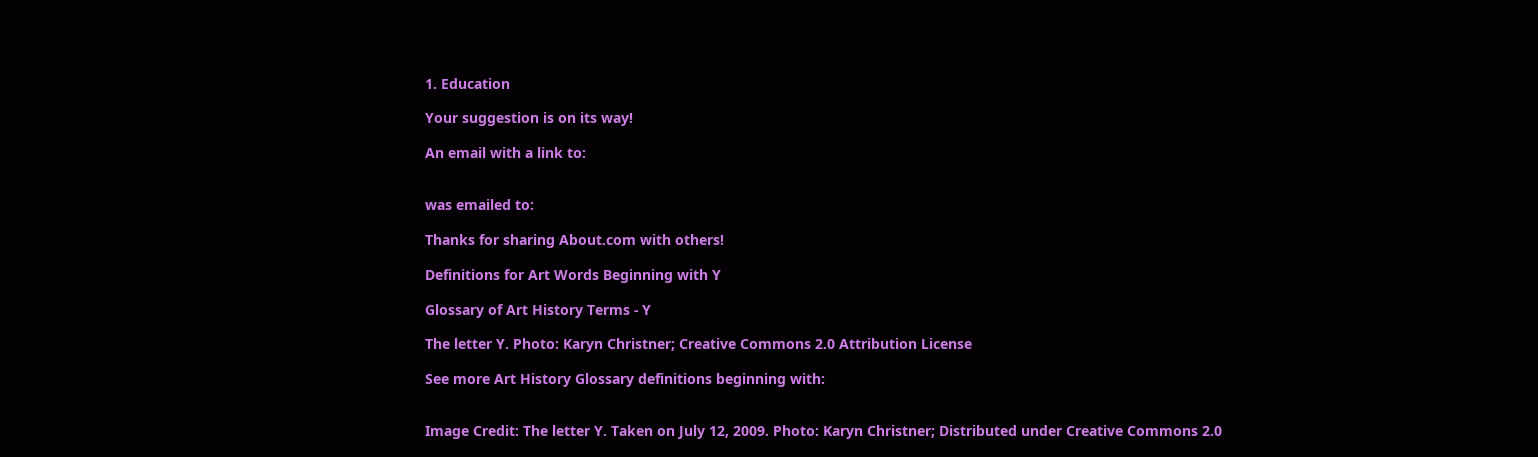1. Education

Your suggestion is on its way!

An email with a link to:


was emailed to:

Thanks for sharing About.com with others!

Definitions for Art Words Beginning with Y

Glossary of Art History Terms - Y

The letter Y. Photo: Karyn Christner; Creative Commons 2.0 Attribution License

See more Art History Glossary definitions beginning with:


Image Credit: The letter Y. Taken on July 12, 2009. Photo: Karyn Christner; Distributed under Creative Commons 2.0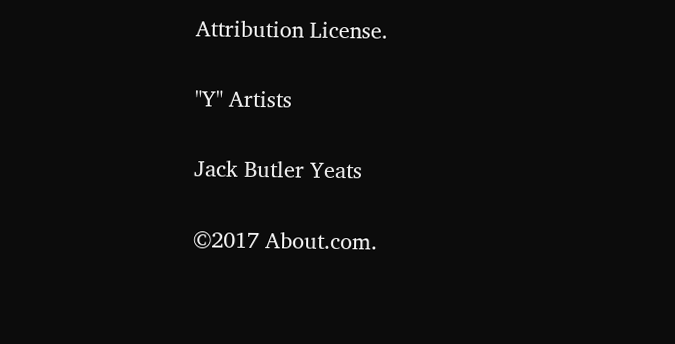Attribution License.

"Y" Artists

Jack Butler Yeats

©2017 About.com.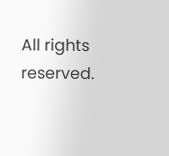All rights reserved.